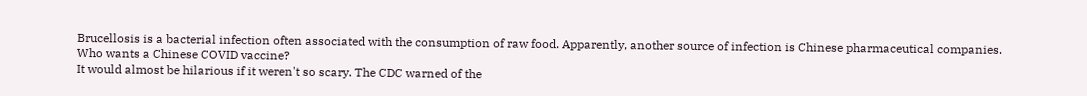Brucellosis is a bacterial infection often associated with the consumption of raw food. Apparently, another source of infection is Chinese pharmaceutical companies. Who wants a Chinese COVID vaccine?
It would almost be hilarious if it weren't so scary. The CDC warned of the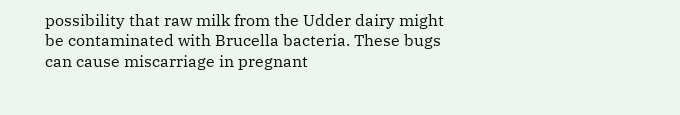possibility that raw milk from the Udder dairy might be contaminated with Brucella bacteria. These bugs can cause miscarriage in pregnant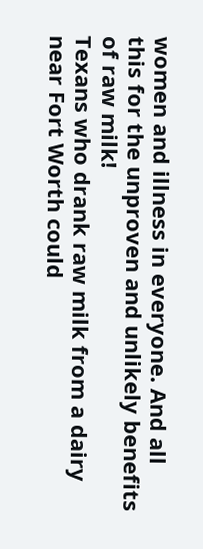women and illness in everyone. And all this for the unproven and unlikely benefits of raw milk!
Texans who drank raw milk from a dairy near Fort Worth could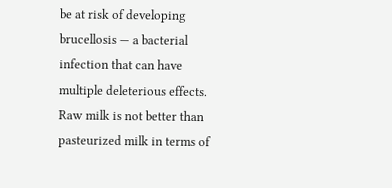be at risk of developing brucellosis — a bacterial infection that can have multiple deleterious effects. Raw milk is not better than pasteurized milk in terms of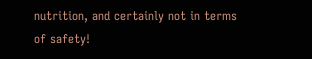nutrition, and certainly not in terms of safety!